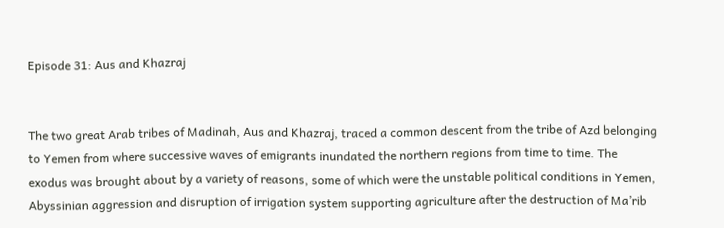Episode 31: Aus and Khazraj


The two great Arab tribes of Madinah, Aus and Khazraj, traced a common descent from the tribe of Azd belonging to Yemen from where successive waves of emigrants inundated the northern regions from time to time. The exodus was brought about by a variety of reasons, some of which were the unstable political conditions in Yemen, Abyssinian aggression and disruption of irrigation system supporting agriculture after the destruction of Ma’rib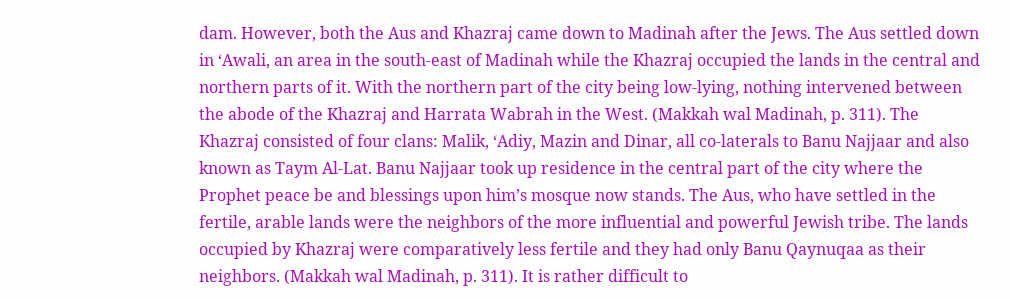dam. However, both the Aus and Khazraj came down to Madinah after the Jews. The Aus settled down in ‘Awali, an area in the south-east of Madinah while the Khazraj occupied the lands in the central and northern parts of it. With the northern part of the city being low-lying, nothing intervened between the abode of the Khazraj and Harrata Wabrah in the West. (Makkah wal Madinah, p. 311). The Khazraj consisted of four clans: Malik, ‘Adiy, Mazin and Dinar, all co-laterals to Banu Najjaar and also known as Taym Al-Lat. Banu Najjaar took up residence in the central part of the city where the Prophet peace be and blessings upon him’s mosque now stands. The Aus, who have settled in the fertile, arable lands were the neighbors of the more influential and powerful Jewish tribe. The lands occupied by Khazraj were comparatively less fertile and they had only Banu Qaynuqaa as their neighbors. (Makkah wal Madinah, p. 311). It is rather difficult to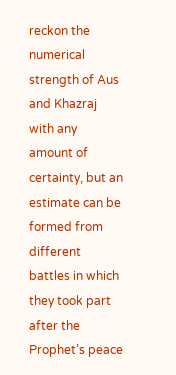reckon the numerical strength of Aus and Khazraj with any amount of certainty, but an estimate can be formed from different battles in which they took part after the Prophet’s peace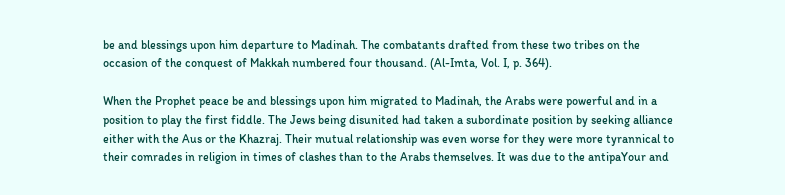be and blessings upon him departure to Madinah. The combatants drafted from these two tribes on the occasion of the conquest of Makkah numbered four thousand. (Al-Imta, Vol. I, p. 364).

When the Prophet peace be and blessings upon him migrated to Madinah, the Arabs were powerful and in a position to play the first fiddle. The Jews being disunited had taken a subordinate position by seeking alliance either with the Aus or the Khazraj. Their mutual relationship was even worse for they were more tyrannical to their comrades in religion in times of clashes than to the Arabs themselves. It was due to the antipaYour and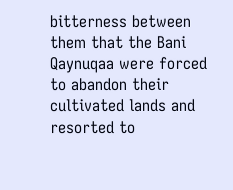bitterness between them that the Bani Qaynuqaa were forced to abandon their cultivated lands and resorted to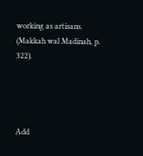working as artisans. (Makkah wal Madinah, p. 322).




Add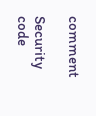comment

Security code